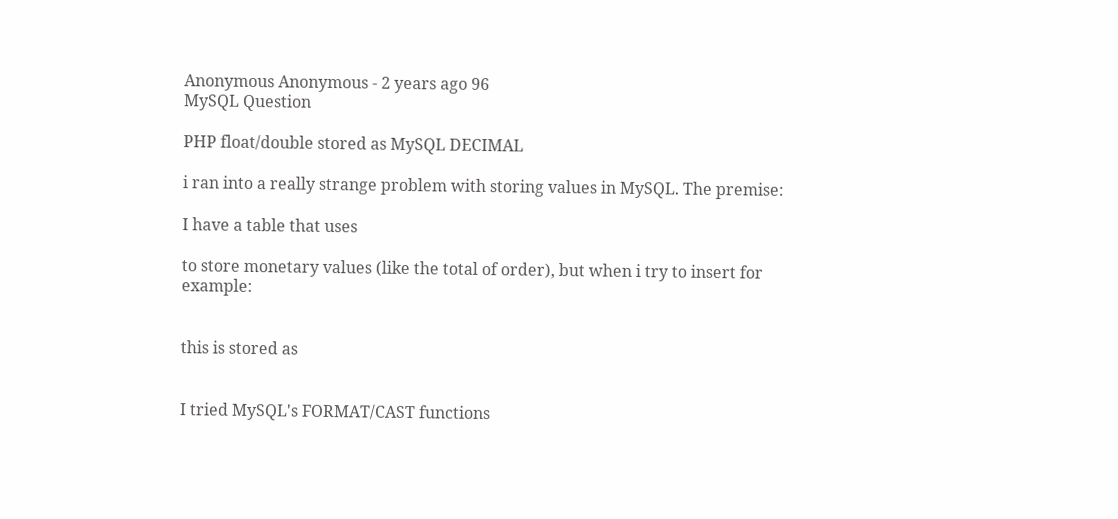Anonymous Anonymous - 2 years ago 96
MySQL Question

PHP float/double stored as MySQL DECIMAL

i ran into a really strange problem with storing values in MySQL. The premise:

I have a table that uses

to store monetary values (like the total of order), but when i try to insert for example:


this is stored as


I tried MySQL's FORMAT/CAST functions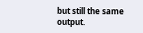but still the same output.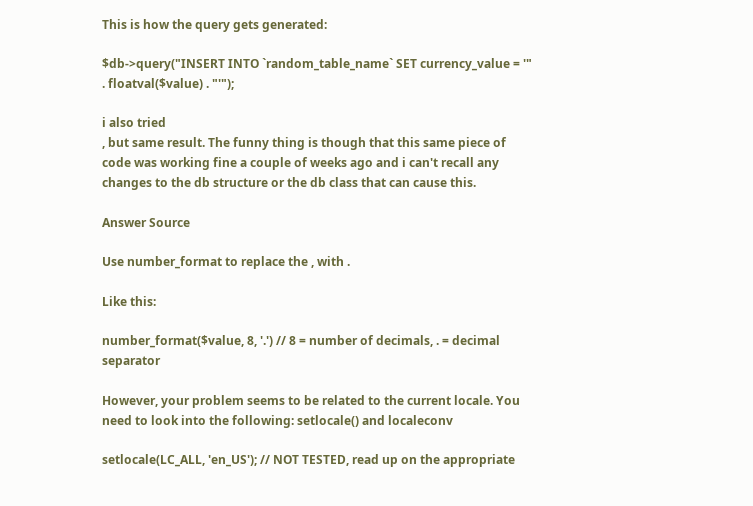This is how the query gets generated:

$db->query("INSERT INTO `random_table_name` SET currency_value = '" . floatval($value) . "'");

i also tried
, but same result. The funny thing is though that this same piece of code was working fine a couple of weeks ago and i can't recall any changes to the db structure or the db class that can cause this.

Answer Source

Use number_format to replace the , with .

Like this:

number_format($value, 8, '.') // 8 = number of decimals, . = decimal separator

However, your problem seems to be related to the current locale. You need to look into the following: setlocale() and localeconv

setlocale(LC_ALL, 'en_US'); // NOT TESTED, read up on the appropriate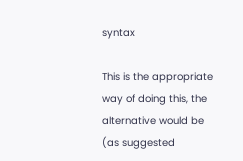syntax

This is the appropriate way of doing this, the alternative would be (as suggested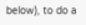below), to do a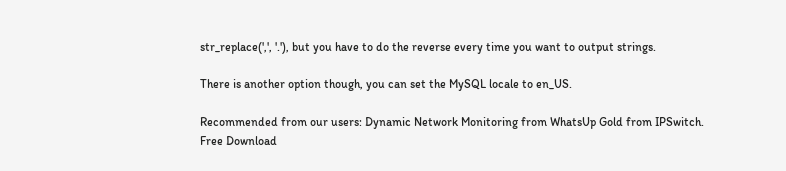str_replace(',', '.'), but you have to do the reverse every time you want to output strings.

There is another option though, you can set the MySQL locale to en_US.

Recommended from our users: Dynamic Network Monitoring from WhatsUp Gold from IPSwitch. Free Download